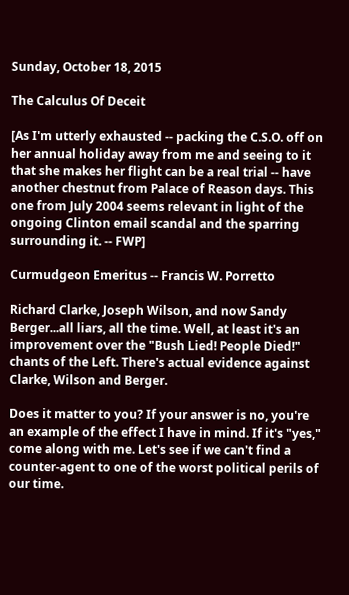Sunday, October 18, 2015

The Calculus Of Deceit

[As I'm utterly exhausted -- packing the C.S.O. off on her annual holiday away from me and seeing to it that she makes her flight can be a real trial -- have another chestnut from Palace of Reason days. This one from July 2004 seems relevant in light of the ongoing Clinton email scandal and the sparring surrounding it. -- FWP]

Curmudgeon Emeritus -- Francis W. Porretto

Richard Clarke, Joseph Wilson, and now Sandy Berger...all liars, all the time. Well, at least it's an improvement over the "Bush Lied! People Died!" chants of the Left. There's actual evidence against Clarke, Wilson and Berger.

Does it matter to you? If your answer is no, you're an example of the effect I have in mind. If it's "yes," come along with me. Let's see if we can't find a counter-agent to one of the worst political perils of our time.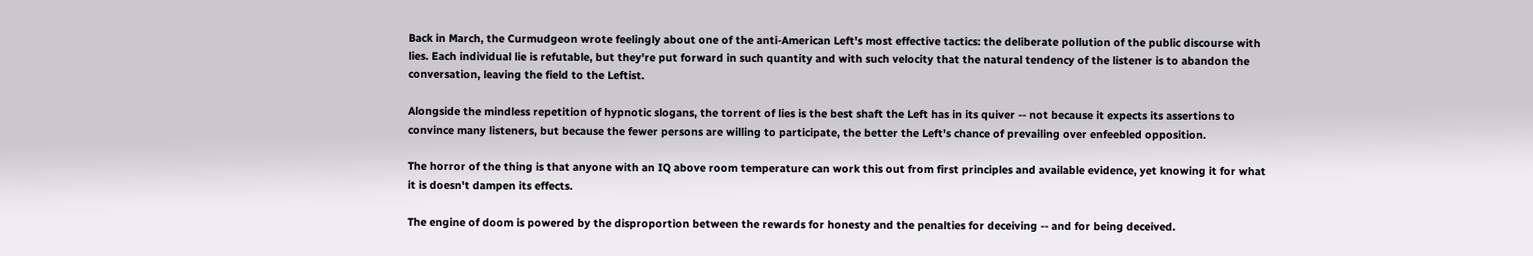Back in March, the Curmudgeon wrote feelingly about one of the anti-American Left's most effective tactics: the deliberate pollution of the public discourse with lies. Each individual lie is refutable, but they're put forward in such quantity and with such velocity that the natural tendency of the listener is to abandon the conversation, leaving the field to the Leftist.

Alongside the mindless repetition of hypnotic slogans, the torrent of lies is the best shaft the Left has in its quiver -- not because it expects its assertions to convince many listeners, but because the fewer persons are willing to participate, the better the Left's chance of prevailing over enfeebled opposition.

The horror of the thing is that anyone with an IQ above room temperature can work this out from first principles and available evidence, yet knowing it for what it is doesn't dampen its effects.

The engine of doom is powered by the disproportion between the rewards for honesty and the penalties for deceiving -- and for being deceived.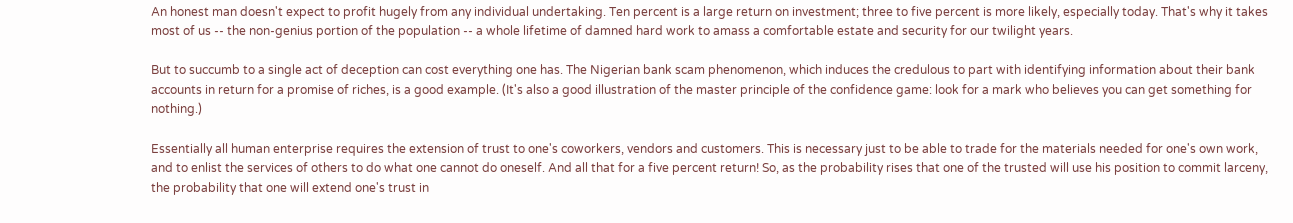An honest man doesn't expect to profit hugely from any individual undertaking. Ten percent is a large return on investment; three to five percent is more likely, especially today. That's why it takes most of us -- the non-genius portion of the population -- a whole lifetime of damned hard work to amass a comfortable estate and security for our twilight years.

But to succumb to a single act of deception can cost everything one has. The Nigerian bank scam phenomenon, which induces the credulous to part with identifying information about their bank accounts in return for a promise of riches, is a good example. (It's also a good illustration of the master principle of the confidence game: look for a mark who believes you can get something for nothing.)

Essentially all human enterprise requires the extension of trust to one's coworkers, vendors and customers. This is necessary just to be able to trade for the materials needed for one's own work, and to enlist the services of others to do what one cannot do oneself. And all that for a five percent return! So, as the probability rises that one of the trusted will use his position to commit larceny, the probability that one will extend one's trust in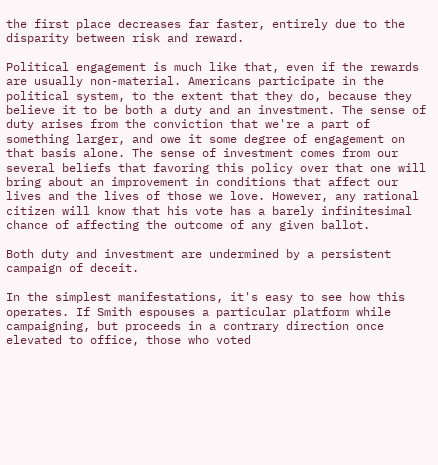the first place decreases far faster, entirely due to the disparity between risk and reward.

Political engagement is much like that, even if the rewards are usually non-material. Americans participate in the political system, to the extent that they do, because they believe it to be both a duty and an investment. The sense of duty arises from the conviction that we're a part of something larger, and owe it some degree of engagement on that basis alone. The sense of investment comes from our several beliefs that favoring this policy over that one will bring about an improvement in conditions that affect our lives and the lives of those we love. However, any rational citizen will know that his vote has a barely infinitesimal chance of affecting the outcome of any given ballot.

Both duty and investment are undermined by a persistent campaign of deceit.

In the simplest manifestations, it's easy to see how this operates. If Smith espouses a particular platform while campaigning, but proceeds in a contrary direction once elevated to office, those who voted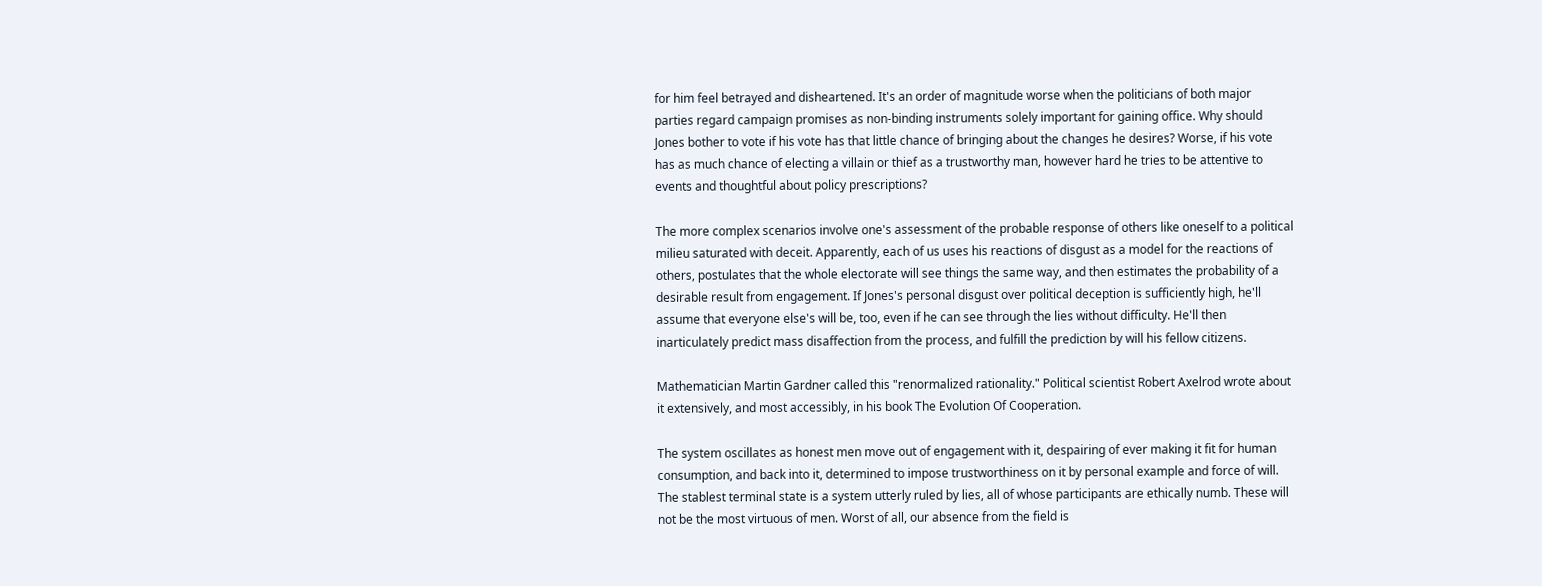for him feel betrayed and disheartened. It's an order of magnitude worse when the politicians of both major parties regard campaign promises as non-binding instruments solely important for gaining office. Why should Jones bother to vote if his vote has that little chance of bringing about the changes he desires? Worse, if his vote has as much chance of electing a villain or thief as a trustworthy man, however hard he tries to be attentive to events and thoughtful about policy prescriptions?

The more complex scenarios involve one's assessment of the probable response of others like oneself to a political milieu saturated with deceit. Apparently, each of us uses his reactions of disgust as a model for the reactions of others, postulates that the whole electorate will see things the same way, and then estimates the probability of a desirable result from engagement. If Jones's personal disgust over political deception is sufficiently high, he'll assume that everyone else's will be, too, even if he can see through the lies without difficulty. He'll then inarticulately predict mass disaffection from the process, and fulfill the prediction by will his fellow citizens.

Mathematician Martin Gardner called this "renormalized rationality." Political scientist Robert Axelrod wrote about it extensively, and most accessibly, in his book The Evolution Of Cooperation.

The system oscillates as honest men move out of engagement with it, despairing of ever making it fit for human consumption, and back into it, determined to impose trustworthiness on it by personal example and force of will. The stablest terminal state is a system utterly ruled by lies, all of whose participants are ethically numb. These will not be the most virtuous of men. Worst of all, our absence from the field is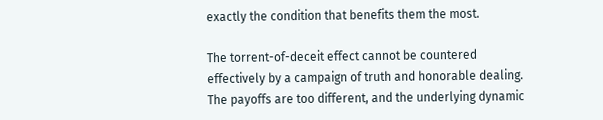exactly the condition that benefits them the most.

The torrent-of-deceit effect cannot be countered effectively by a campaign of truth and honorable dealing. The payoffs are too different, and the underlying dynamic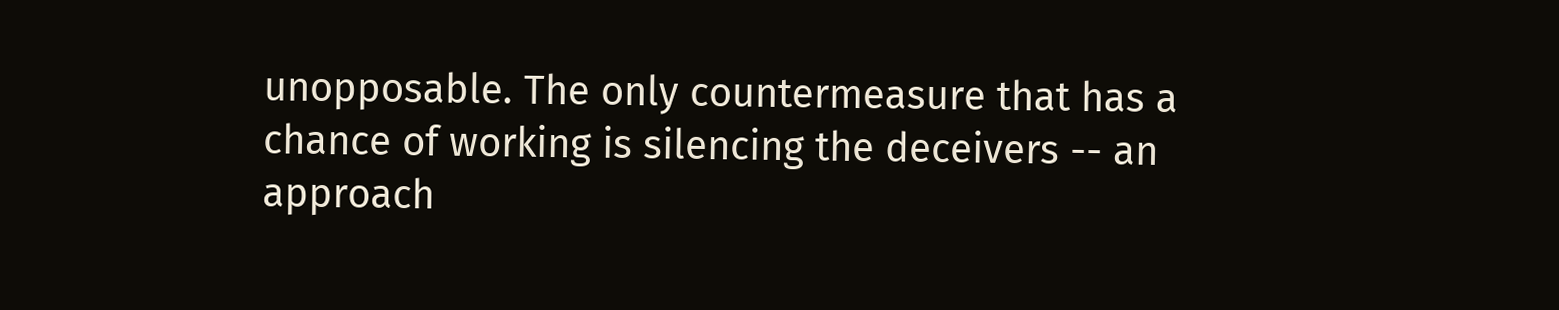unopposable. The only countermeasure that has a chance of working is silencing the deceivers -- an approach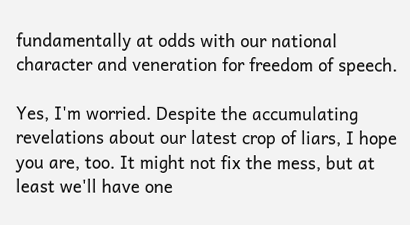fundamentally at odds with our national character and veneration for freedom of speech.

Yes, I'm worried. Despite the accumulating revelations about our latest crop of liars, I hope you are, too. It might not fix the mess, but at least we'll have one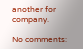another for company.

No comments: